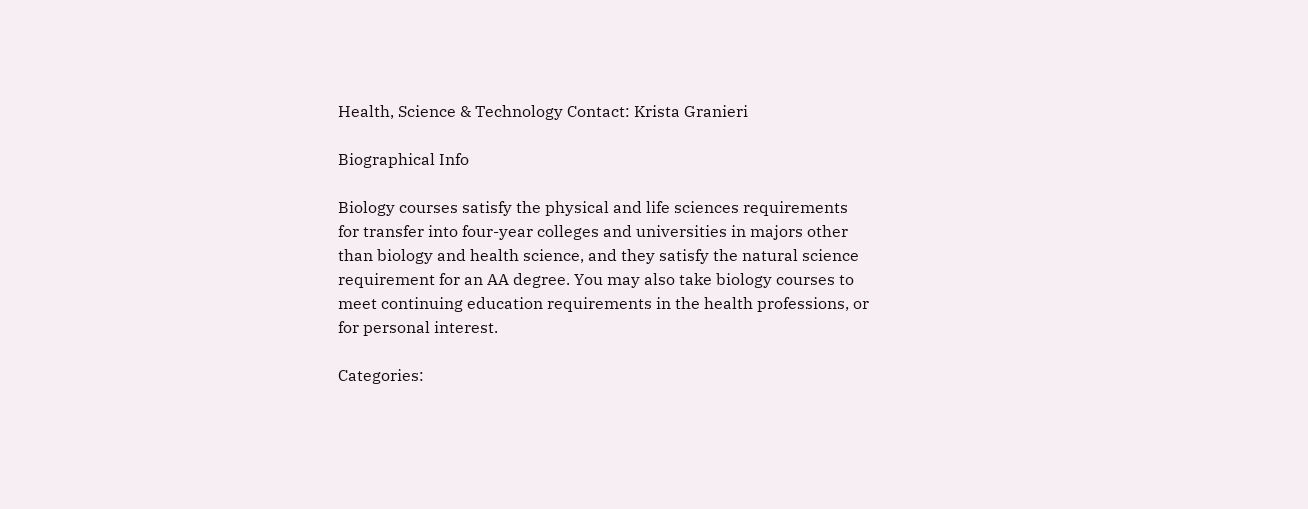Health, Science & Technology Contact: Krista Granieri

Biographical Info

Biology courses satisfy the physical and life sciences requirements for transfer into four-year colleges and universities in majors other than biology and health science, and they satisfy the natural science requirement for an AA degree. You may also take biology courses to meet continuing education requirements in the health professions, or for personal interest.

Categories: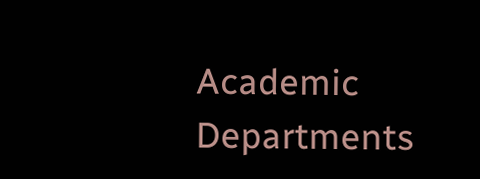Academic Departments